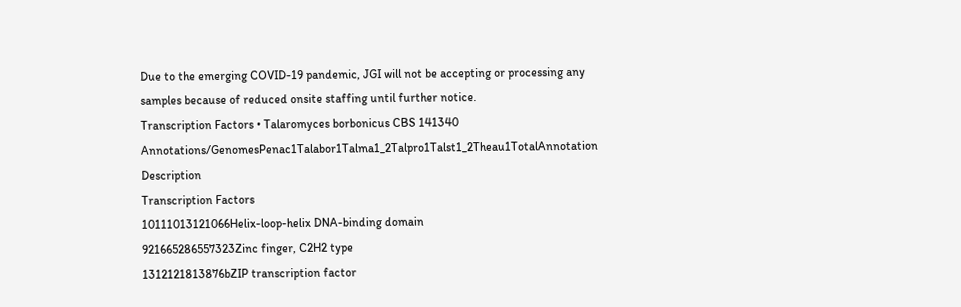Due to the emerging COVID-19 pandemic, JGI will not be accepting or processing any samples because of reduced onsite staffing until further notice.
Transcription Factors • Talaromyces borbonicus CBS 141340
Annotations/GenomesPenac1Talabor1Talma1_2Talpro1Talst1_2Theau1TotalAnnotation Description
Transcription Factors
10111013121066Helix-loop-helix DNA-binding domain
921665286557323Zinc finger, C2H2 type
1312121813876bZIP transcription factor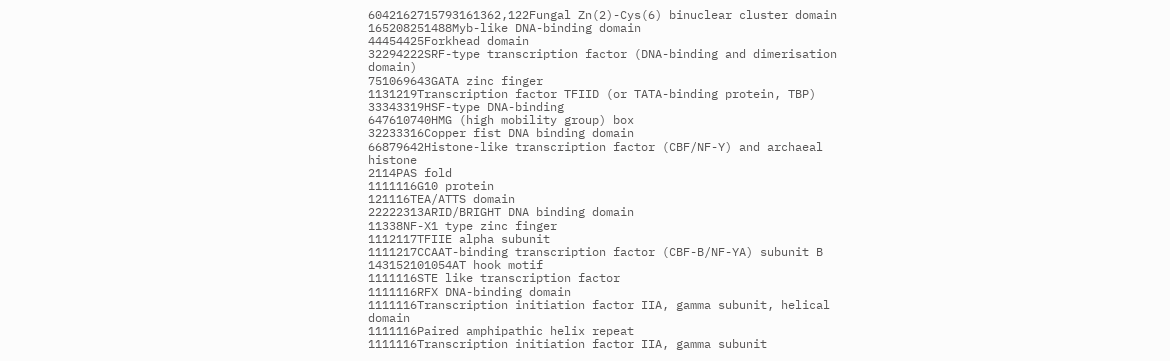6042162715793161362,122Fungal Zn(2)-Cys(6) binuclear cluster domain
165208251488Myb-like DNA-binding domain
44454425Forkhead domain
32294222SRF-type transcription factor (DNA-binding and dimerisation domain)
751069643GATA zinc finger
1131219Transcription factor TFIID (or TATA-binding protein, TBP)
33343319HSF-type DNA-binding
647610740HMG (high mobility group) box
32233316Copper fist DNA binding domain
66879642Histone-like transcription factor (CBF/NF-Y) and archaeal histone
2114PAS fold
1111116G10 protein
121116TEA/ATTS domain
22222313ARID/BRIGHT DNA binding domain
11338NF-X1 type zinc finger
1112117TFIIE alpha subunit
1111217CCAAT-binding transcription factor (CBF-B/NF-YA) subunit B
143152101054AT hook motif
1111116STE like transcription factor
1111116RFX DNA-binding domain
1111116Transcription initiation factor IIA, gamma subunit, helical domain
1111116Paired amphipathic helix repeat
1111116Transcription initiation factor IIA, gamma subunit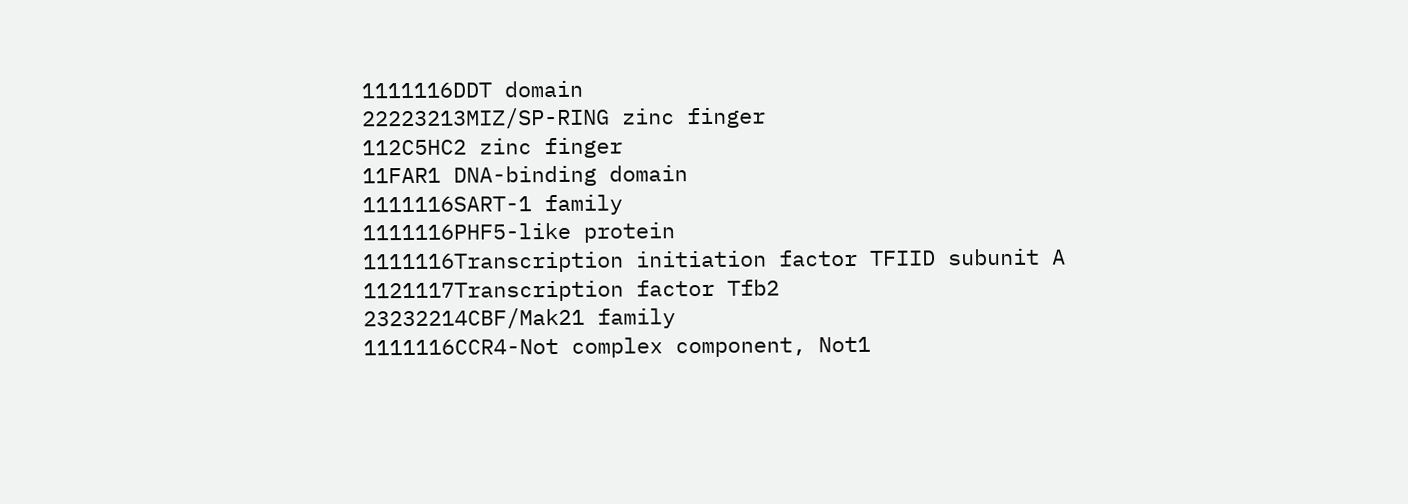1111116DDT domain
22223213MIZ/SP-RING zinc finger
112C5HC2 zinc finger
11FAR1 DNA-binding domain
1111116SART-1 family
1111116PHF5-like protein
1111116Transcription initiation factor TFIID subunit A
1121117Transcription factor Tfb2
23232214CBF/Mak21 family
1111116CCR4-Not complex component, Not1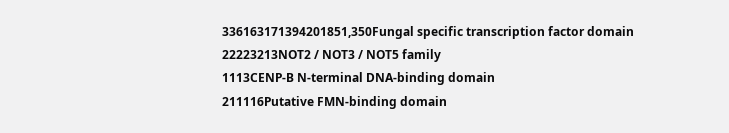336163171394201851,350Fungal specific transcription factor domain
22223213NOT2 / NOT3 / NOT5 family
1113CENP-B N-terminal DNA-binding domain
211116Putative FMN-binding domain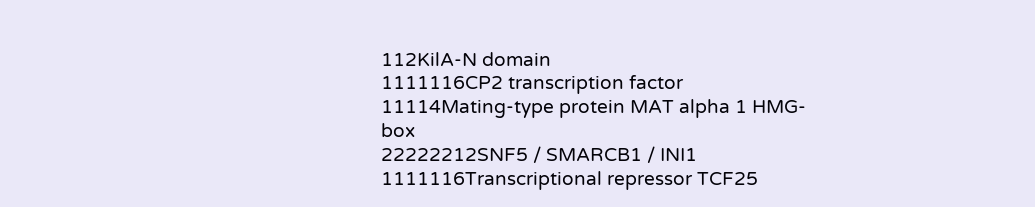112KilA-N domain
1111116CP2 transcription factor
11114Mating-type protein MAT alpha 1 HMG-box
22222212SNF5 / SMARCB1 / INI1
1111116Transcriptional repressor TCF25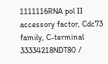1111116RNA pol II accessory factor, Cdc73 family, C-terminal
33334218NDT80 /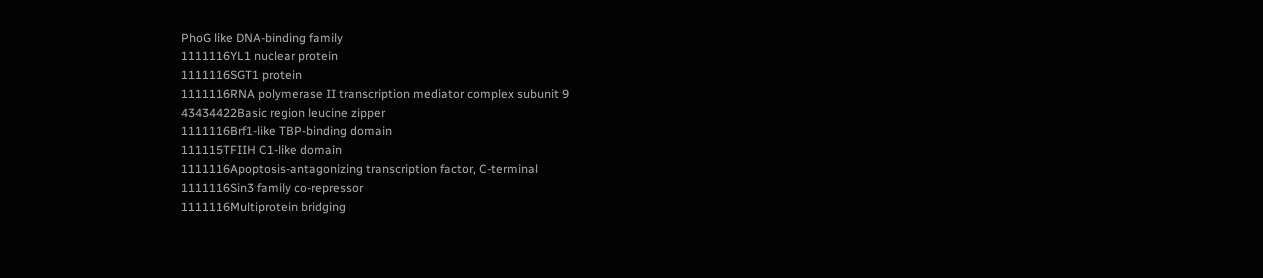PhoG like DNA-binding family
1111116YL1 nuclear protein
1111116SGT1 protein
1111116RNA polymerase II transcription mediator complex subunit 9
43434422Basic region leucine zipper
1111116Brf1-like TBP-binding domain
111115TFIIH C1-like domain
1111116Apoptosis-antagonizing transcription factor, C-terminal
1111116Sin3 family co-repressor
1111116Multiprotein bridging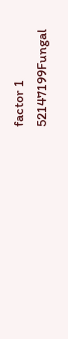factor 1
52147199Fungal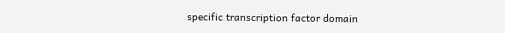specific transcription factor domain